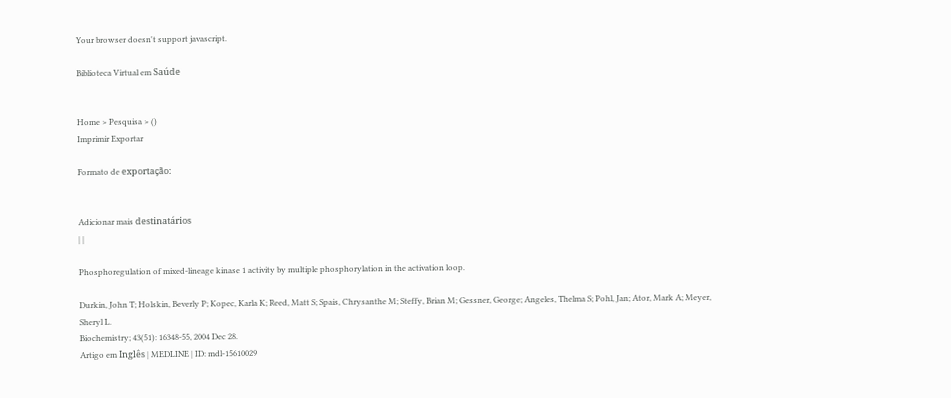Your browser doesn't support javascript.

Biblioteca Virtual em Saúde


Home > Pesquisa > ()
Imprimir Exportar

Formato de exportação:


Adicionar mais destinatários
| |

Phosphoregulation of mixed-lineage kinase 1 activity by multiple phosphorylation in the activation loop.

Durkin, John T; Holskin, Beverly P; Kopec, Karla K; Reed, Matt S; Spais, Chrysanthe M; Steffy, Brian M; Gessner, George; Angeles, Thelma S; Pohl, Jan; Ator, Mark A; Meyer, Sheryl L.
Biochemistry; 43(51): 16348-55, 2004 Dec 28.
Artigo em Inglês | MEDLINE | ID: mdl-15610029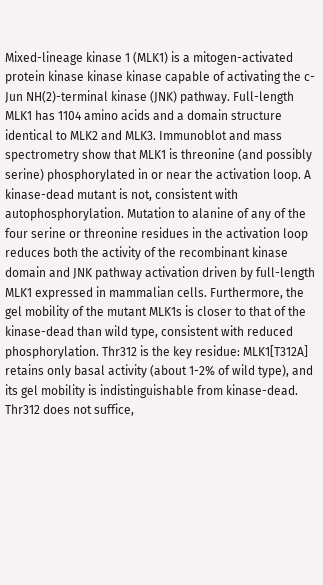Mixed-lineage kinase 1 (MLK1) is a mitogen-activated protein kinase kinase kinase capable of activating the c-Jun NH(2)-terminal kinase (JNK) pathway. Full-length MLK1 has 1104 amino acids and a domain structure identical to MLK2 and MLK3. Immunoblot and mass spectrometry show that MLK1 is threonine (and possibly serine) phosphorylated in or near the activation loop. A kinase-dead mutant is not, consistent with autophosphorylation. Mutation to alanine of any of the four serine or threonine residues in the activation loop reduces both the activity of the recombinant kinase domain and JNK pathway activation driven by full-length MLK1 expressed in mammalian cells. Furthermore, the gel mobility of the mutant MLK1s is closer to that of the kinase-dead than wild type, consistent with reduced phosphorylation. Thr312 is the key residue: MLK1[T312A] retains only basal activity (about 1-2% of wild type), and its gel mobility is indistinguishable from kinase-dead. Thr312 does not suffice,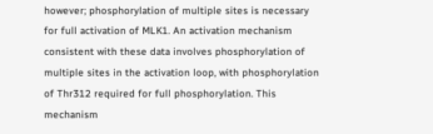however; phosphorylation of multiple sites is necessary for full activation of MLK1. An activation mechanism consistent with these data involves phosphorylation of multiple sites in the activation loop, with phosphorylation of Thr312 required for full phosphorylation. This mechanism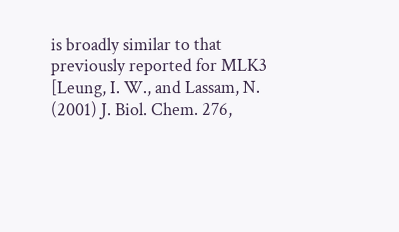is broadly similar to that previously reported for MLK3 [Leung, I. W., and Lassam, N. (2001) J. Biol. Chem. 276,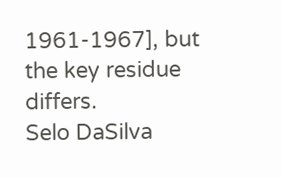1961-1967], but the key residue differs.
Selo DaSilva